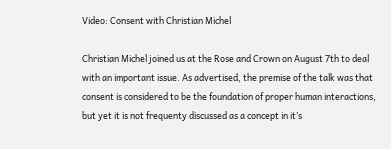Video: Consent with Christian Michel

Christian Michel joined us at the Rose and Crown on August 7th to deal with an important issue. As advertised, the premise of the talk was that consent is considered to be the foundation of proper human interactions, but yet it is not frequenty discussed as a concept in it’s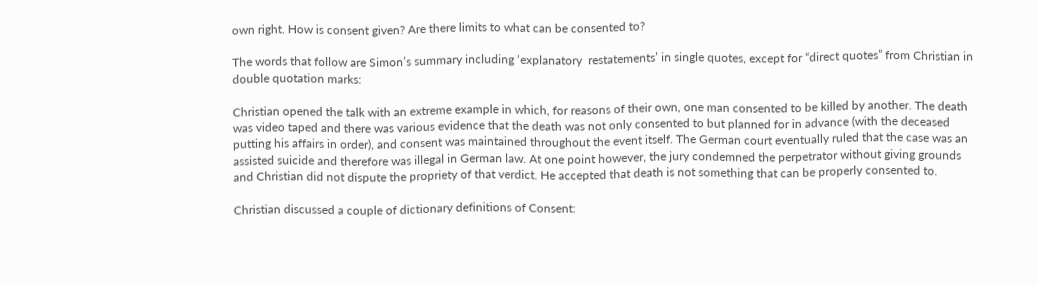own right. How is consent given? Are there limits to what can be consented to?

The words that follow are Simon’s summary including ‘explanatory  restatements’ in single quotes, except for “direct quotes” from Christian in double quotation marks:

Christian opened the talk with an extreme example in which, for reasons of their own, one man consented to be killed by another. The death was video taped and there was various evidence that the death was not only consented to but planned for in advance (with the deceased putting his affairs in order), and consent was maintained throughout the event itself. The German court eventually ruled that the case was an assisted suicide and therefore was illegal in German law. At one point however, the jury condemned the perpetrator without giving grounds and Christian did not dispute the propriety of that verdict. He accepted that death is not something that can be properly consented to.

Christian discussed a couple of dictionary definitions of Consent: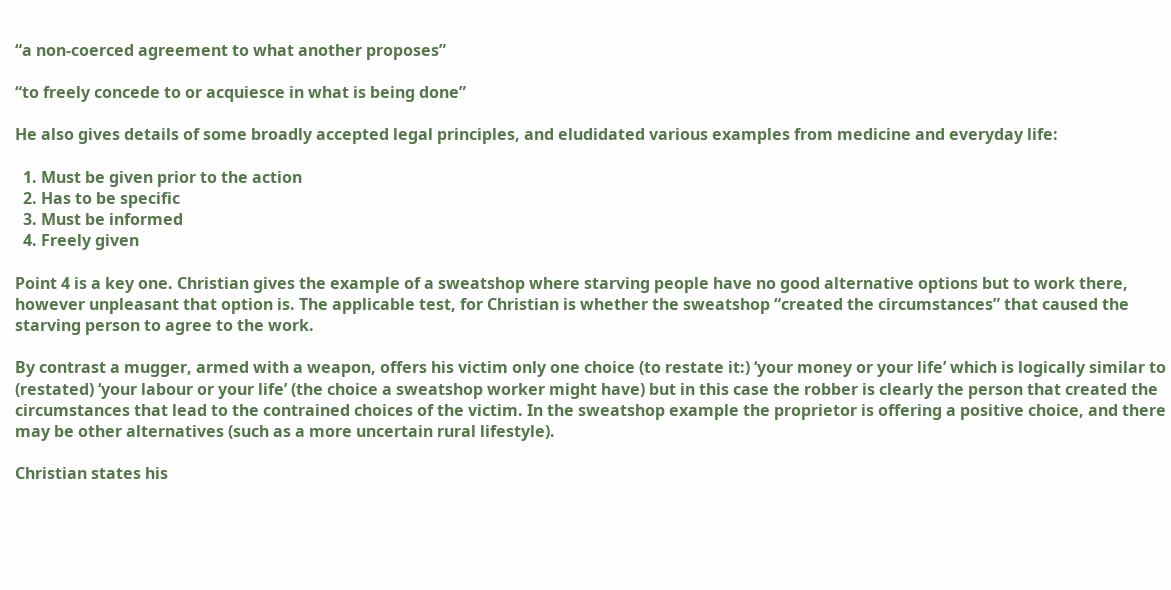“a non-coerced agreement to what another proposes”

“to freely concede to or acquiesce in what is being done”

He also gives details of some broadly accepted legal principles, and eludidated various examples from medicine and everyday life:

  1. Must be given prior to the action
  2. Has to be specific
  3. Must be informed
  4. Freely given

Point 4 is a key one. Christian gives the example of a sweatshop where starving people have no good alternative options but to work there, however unpleasant that option is. The applicable test, for Christian is whether the sweatshop “created the circumstances” that caused the starving person to agree to the work.

By contrast a mugger, armed with a weapon, offers his victim only one choice (to restate it:) ‘your money or your life’ which is logically similar to (restated) ‘your labour or your life’ (the choice a sweatshop worker might have) but in this case the robber is clearly the person that created the circumstances that lead to the contrained choices of the victim. In the sweatshop example the proprietor is offering a positive choice, and there may be other alternatives (such as a more uncertain rural lifestyle).

Christian states his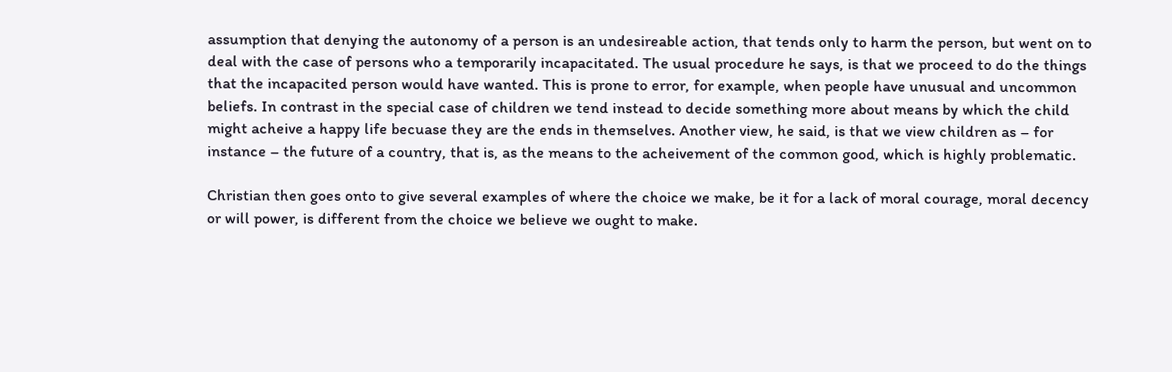assumption that denying the autonomy of a person is an undesireable action, that tends only to harm the person, but went on to deal with the case of persons who a temporarily incapacitated. The usual procedure he says, is that we proceed to do the things that the incapacited person would have wanted. This is prone to error, for example, when people have unusual and uncommon beliefs. In contrast in the special case of children we tend instead to decide something more about means by which the child might acheive a happy life becuase they are the ends in themselves. Another view, he said, is that we view children as – for instance – the future of a country, that is, as the means to the acheivement of the common good, which is highly problematic.

Christian then goes onto to give several examples of where the choice we make, be it for a lack of moral courage, moral decency or will power, is different from the choice we believe we ought to make.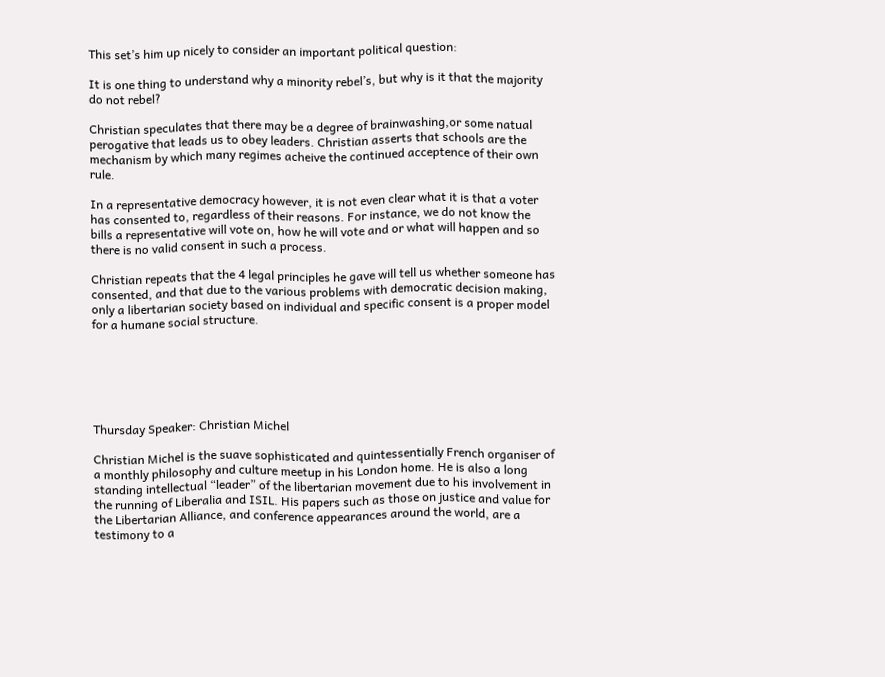This set’s him up nicely to consider an important political question:

It is one thing to understand why a minority rebel’s, but why is it that the majority do not rebel?

Christian speculates that there may be a degree of brainwashing,or some natual perogative that leads us to obey leaders. Christian asserts that schools are the mechanism by which many regimes acheive the continued acceptence of their own rule.

In a representative democracy however, it is not even clear what it is that a voter has consented to, regardless of their reasons. For instance, we do not know the bills a representative will vote on, how he will vote and or what will happen and so there is no valid consent in such a process.

Christian repeats that the 4 legal principles he gave will tell us whether someone has consented, and that due to the various problems with democratic decision making, only a libertarian society based on individual and specific consent is a proper model for a humane social structure.






Thursday Speaker: Christian Michel

Christian Michel is the suave sophisticated and quintessentially French organiser of a monthly philosophy and culture meetup in his London home. He is also a long standing intellectual “leader” of the libertarian movement due to his involvement in the running of Liberalia and ISIL. His papers such as those on justice and value for the Libertarian Alliance, and conference appearances around the world, are a testimony to a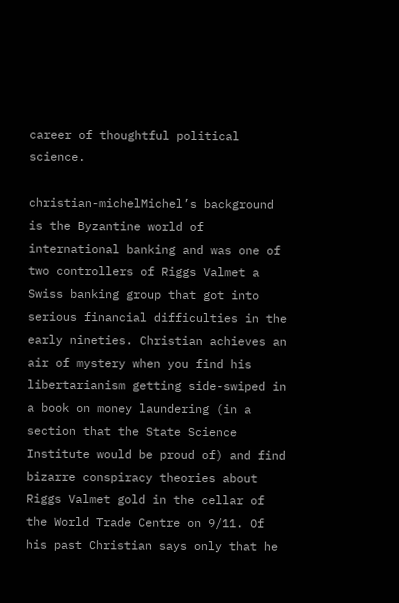career of thoughtful political science.

christian-michelMichel’s background is the Byzantine world of international banking and was one of two controllers of Riggs Valmet a Swiss banking group that got into serious financial difficulties in the early nineties. Christian achieves an air of mystery when you find his libertarianism getting side-swiped in a book on money laundering (in a section that the State Science Institute would be proud of) and find bizarre conspiracy theories about Riggs Valmet gold in the cellar of the World Trade Centre on 9/11. Of his past Christian says only that he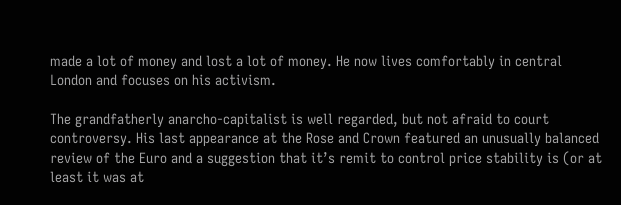made a lot of money and lost a lot of money. He now lives comfortably in central London and focuses on his activism.

The grandfatherly anarcho-capitalist is well regarded, but not afraid to court controversy. His last appearance at the Rose and Crown featured an unusually balanced review of the Euro and a suggestion that it’s remit to control price stability is (or at least it was at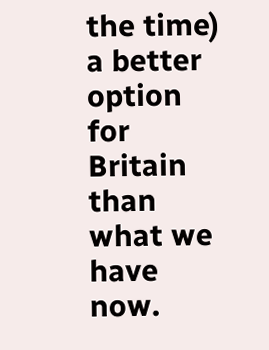the time) a better option for Britain than what we have now.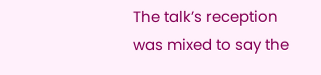The talk’s reception was mixed to say the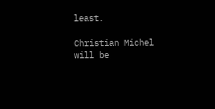least.

Christian Michel will be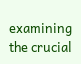examining the crucial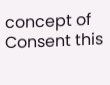concept of Consent this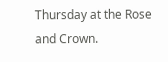Thursday at the Rose and Crown.